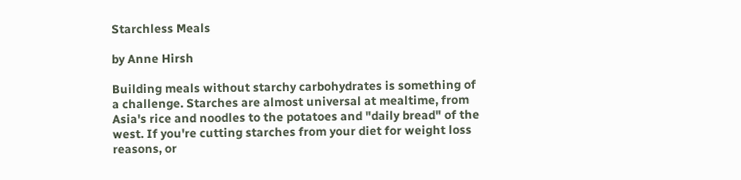Starchless Meals

by Anne Hirsh

Building meals without starchy carbohydrates is something of a challenge. Starches are almost universal at mealtime, from Asia's rice and noodles to the potatoes and "daily bread" of the west. If you're cutting starches from your diet for weight loss reasons, or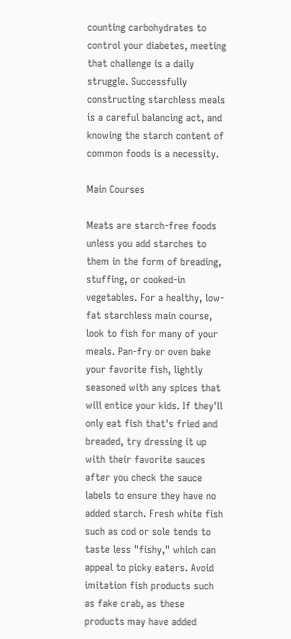counting carbohydrates to control your diabetes, meeting that challenge is a daily struggle. Successfully constructing starchless meals is a careful balancing act, and knowing the starch content of common foods is a necessity.

Main Courses

Meats are starch-free foods unless you add starches to them in the form of breading, stuffing, or cooked-in vegetables. For a healthy, low-fat starchless main course, look to fish for many of your meals. Pan-fry or oven bake your favorite fish, lightly seasoned with any spices that will entice your kids. If they'll only eat fish that's fried and breaded, try dressing it up with their favorite sauces after you check the sauce labels to ensure they have no added starch. Fresh white fish such as cod or sole tends to taste less "fishy," which can appeal to picky eaters. Avoid imitation fish products such as fake crab, as these products may have added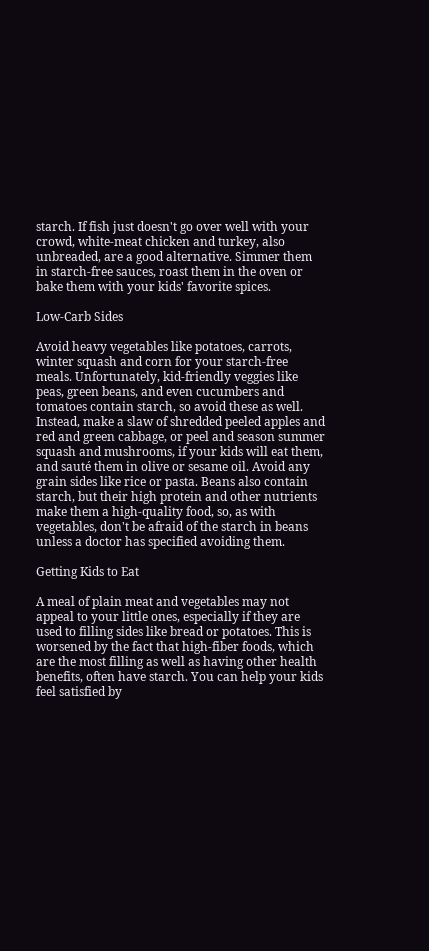starch. If fish just doesn't go over well with your crowd, white-meat chicken and turkey, also unbreaded, are a good alternative. Simmer them in starch-free sauces, roast them in the oven or bake them with your kids' favorite spices.

Low-Carb Sides

Avoid heavy vegetables like potatoes, carrots, winter squash and corn for your starch-free meals. Unfortunately, kid-friendly veggies like peas, green beans, and even cucumbers and tomatoes contain starch, so avoid these as well. Instead, make a slaw of shredded peeled apples and red and green cabbage, or peel and season summer squash and mushrooms, if your kids will eat them, and sauté them in olive or sesame oil. Avoid any grain sides like rice or pasta. Beans also contain starch, but their high protein and other nutrients make them a high-quality food, so, as with vegetables, don't be afraid of the starch in beans unless a doctor has specified avoiding them.

Getting Kids to Eat

A meal of plain meat and vegetables may not appeal to your little ones, especially if they are used to filling sides like bread or potatoes. This is worsened by the fact that high-fiber foods, which are the most filling as well as having other health benefits, often have starch. You can help your kids feel satisfied by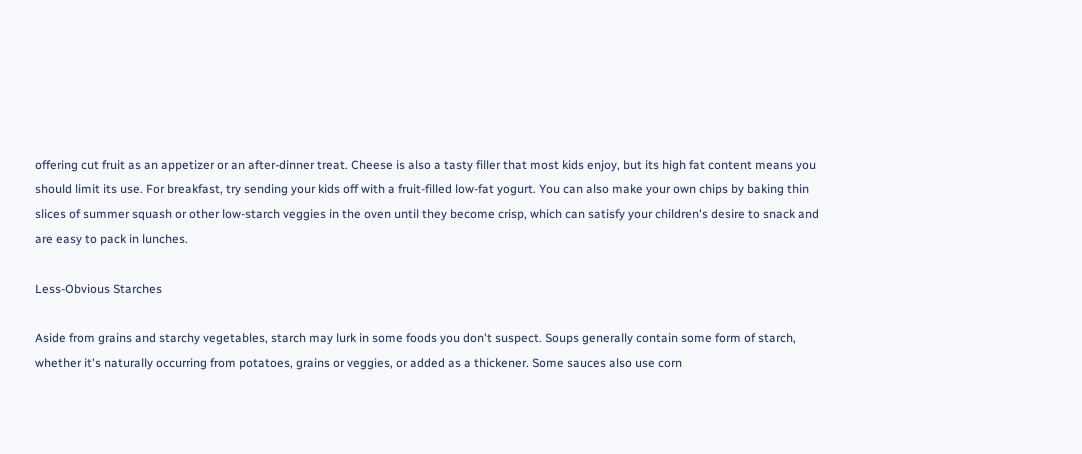offering cut fruit as an appetizer or an after-dinner treat. Cheese is also a tasty filler that most kids enjoy, but its high fat content means you should limit its use. For breakfast, try sending your kids off with a fruit-filled low-fat yogurt. You can also make your own chips by baking thin slices of summer squash or other low-starch veggies in the oven until they become crisp, which can satisfy your children's desire to snack and are easy to pack in lunches.

Less-Obvious Starches

Aside from grains and starchy vegetables, starch may lurk in some foods you don't suspect. Soups generally contain some form of starch, whether it's naturally occurring from potatoes, grains or veggies, or added as a thickener. Some sauces also use corn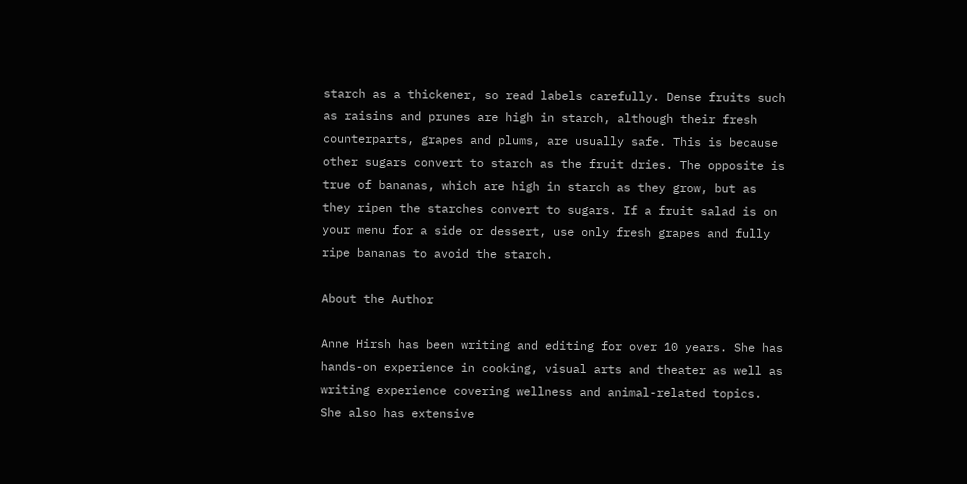starch as a thickener, so read labels carefully. Dense fruits such as raisins and prunes are high in starch, although their fresh counterparts, grapes and plums, are usually safe. This is because other sugars convert to starch as the fruit dries. The opposite is true of bananas, which are high in starch as they grow, but as they ripen the starches convert to sugars. If a fruit salad is on your menu for a side or dessert, use only fresh grapes and fully ripe bananas to avoid the starch.

About the Author

Anne Hirsh has been writing and editing for over 10 years. She has hands-on experience in cooking, visual arts and theater as well as writing experience covering wellness and animal-related topics. She also has extensive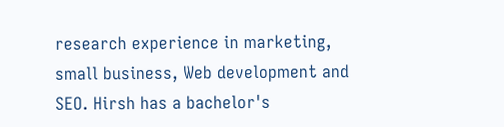research experience in marketing, small business, Web development and SEO. Hirsh has a bachelor's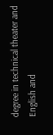degree in technical theater and English and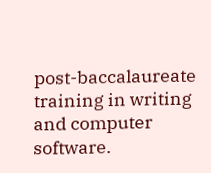post-baccalaureate training in writing and computer software.